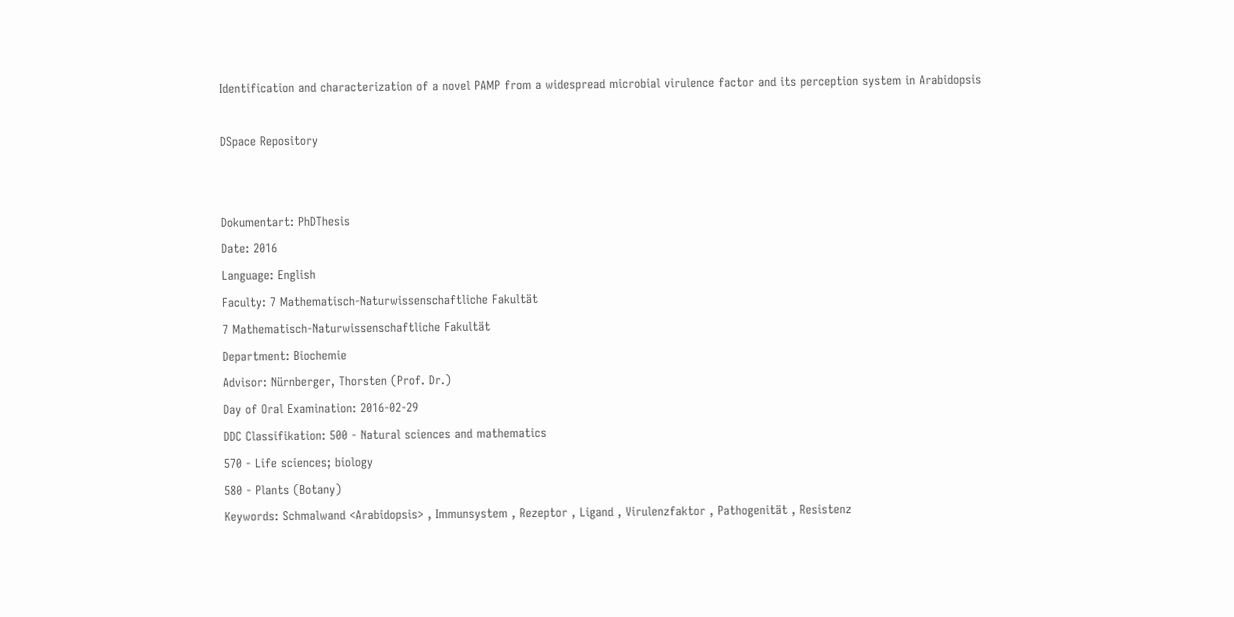Identification and characterization of a novel PAMP from a widespread microbial virulence factor and its perception system in Arabidopsis

DSpace Repository


Dokumentart: PhDThesis
Date: 2016
Language: English
Faculty: 7 Mathematisch-Naturwissenschaftliche Fakultät
7 Mathematisch-Naturwissenschaftliche Fakultät
Department: Biochemie
Advisor: Nürnberger, Thorsten (Prof. Dr.)
Day of Oral Examination: 2016-02-29
DDC Classifikation: 500 - Natural sciences and mathematics
570 - Life sciences; biology
580 - Plants (Botany)
Keywords: Schmalwand <Arabidopsis> , Immunsystem , Rezeptor , Ligand , Virulenzfaktor , Pathogenität , Resistenz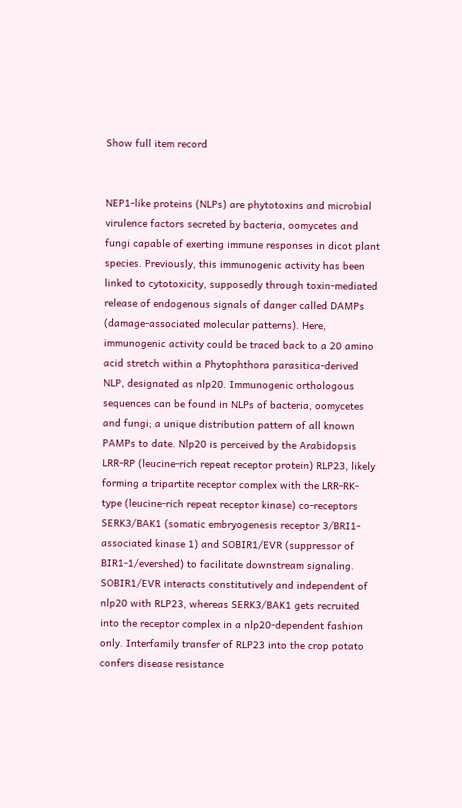Show full item record


NEP1-like proteins (NLPs) are phytotoxins and microbial virulence factors secreted by bacteria, oomycetes and fungi capable of exerting immune responses in dicot plant species. Previously, this immunogenic activity has been linked to cytotoxicity, supposedly through toxin-mediated release of endogenous signals of danger called DAMPs (damage-associated molecular patterns). Here, immunogenic activity could be traced back to a 20 amino acid stretch within a Phytophthora parasitica-derived NLP, designated as nlp20. Immunogenic orthologous sequences can be found in NLPs of bacteria, oomycetes and fungi; a unique distribution pattern of all known PAMPs to date. Nlp20 is perceived by the Arabidopsis LRR-RP (leucine-rich repeat receptor protein) RLP23, likely forming a tripartite receptor complex with the LRR-RK-type (leucine-rich repeat receptor kinase) co-receptors SERK3/BAK1 (somatic embryogenesis receptor 3/BRI1-associated kinase 1) and SOBIR1/EVR (suppressor of BIR1-1/evershed) to facilitate downstream signaling. SOBIR1/EVR interacts constitutively and independent of nlp20 with RLP23, whereas SERK3/BAK1 gets recruited into the receptor complex in a nlp20-dependent fashion only. Interfamily transfer of RLP23 into the crop potato confers disease resistance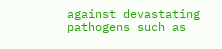against devastating pathogens such as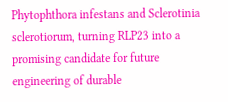Phytophthora infestans and Sclerotinia sclerotiorum, turning RLP23 into a promising candidate for future engineering of durable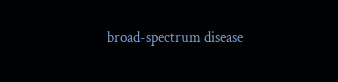broad-spectrum disease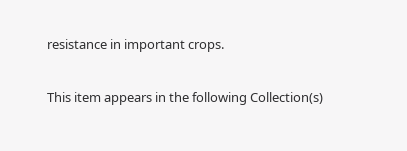resistance in important crops.

This item appears in the following Collection(s)